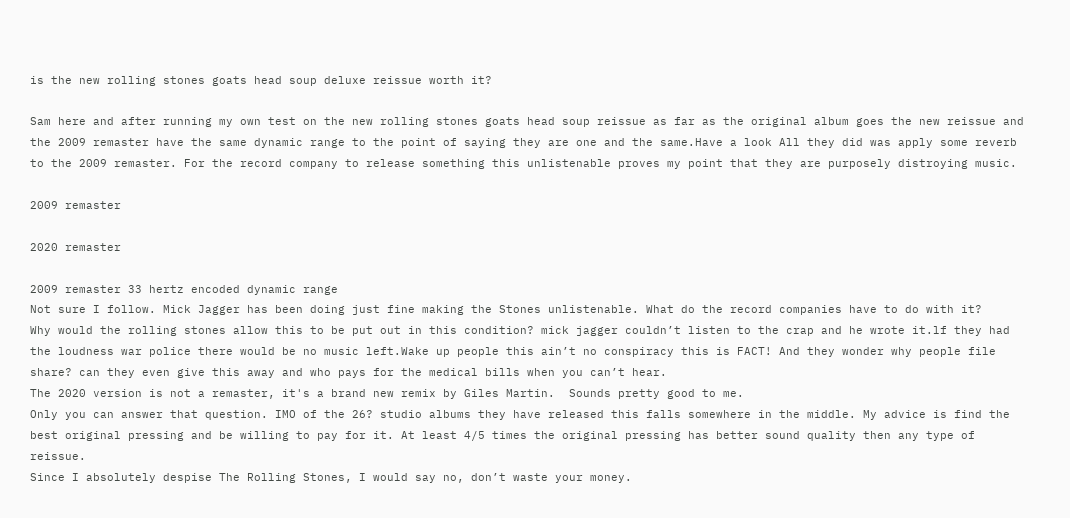is the new rolling stones goats head soup deluxe reissue worth it?

Sam here and after running my own test on the new rolling stones goats head soup reissue as far as the original album goes the new reissue and the 2009 remaster have the same dynamic range to the point of saying they are one and the same.Have a look All they did was apply some reverb to the 2009 remaster. For the record company to release something this unlistenable proves my point that they are purposely distroying music.

2009 remaster

2020 remaster

2009 remaster 33 hertz encoded dynamic range
Not sure I follow. Mick Jagger has been doing just fine making the Stones unlistenable. What do the record companies have to do with it?
Why would the rolling stones allow this to be put out in this condition? mick jagger couldn’t listen to the crap and he wrote it.lf they had the loudness war police there would be no music left.Wake up people this ain’t no conspiracy this is FACT! And they wonder why people file share? can they even give this away and who pays for the medical bills when you can’t hear.
The 2020 version is not a remaster, it's a brand new remix by Giles Martin.  Sounds pretty good to me.
Only you can answer that question. IMO of the 26? studio albums they have released this falls somewhere in the middle. My advice is find the best original pressing and be willing to pay for it. At least 4/5 times the original pressing has better sound quality then any type of reissue.
Since I absolutely despise The Rolling Stones, I would say no, don’t waste your money.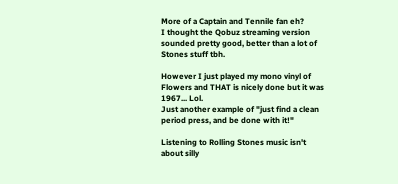More of a Captain and Tennile fan eh?
I thought the Qobuz streaming version sounded pretty good, better than a lot of Stones stuff tbh.

However I just played my mono vinyl of Flowers and THAT is nicely done but it was 1967... Lol.
Just another example of "just find a clean period press, and be done with it!"

Listening to Rolling Stones music isn't about silly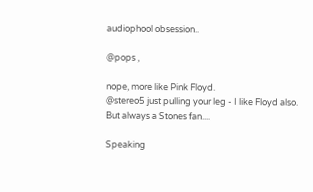audiophool obsession..

@pops ,

nope, more like Pink Floyd.
@stereo5 just pulling your leg - I like Floyd also. But always a Stones fan....

Speaking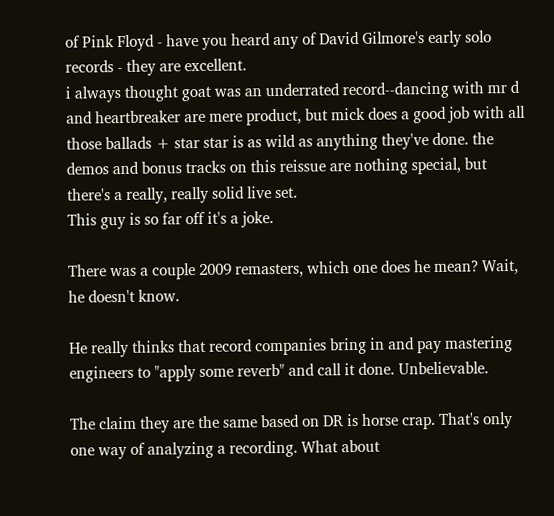of Pink Floyd - have you heard any of David Gilmore's early solo records - they are excellent.
i always thought goat was an underrated record--dancing with mr d and heartbreaker are mere product, but mick does a good job with all those ballads + star star is as wild as anything they've done. the demos and bonus tracks on this reissue are nothing special, but there's a really, really solid live set.
This guy is so far off it's a joke.

There was a couple 2009 remasters, which one does he mean? Wait, he doesn't know.

He really thinks that record companies bring in and pay mastering engineers to "apply some reverb" and call it done. Unbelievable.

The claim they are the same based on DR is horse crap. That's only one way of analyzing a recording. What about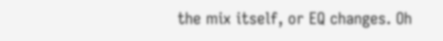the mix itself, or EQ changes. Oh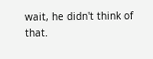wait, he didn't think of that.